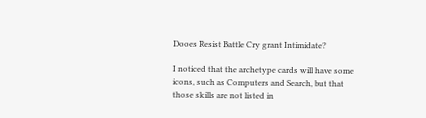Dooes Resist Battle Cry grant Intimidate?

I noticed that the archetype cards will have some icons, such as Computers and Search, but that those skills are not listed in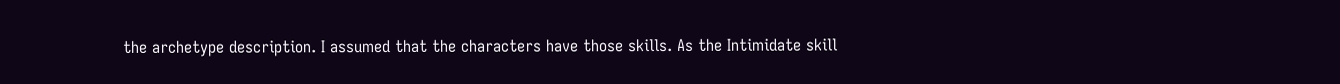the archetype description. I assumed that the characters have those skills. As the Intimidate skill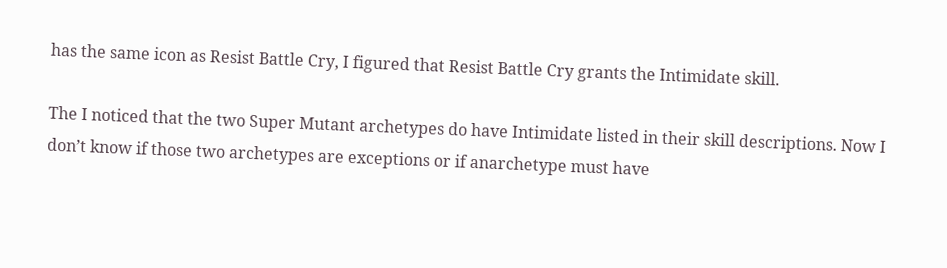has the same icon as Resist Battle Cry, I figured that Resist Battle Cry grants the Intimidate skill.

The I noticed that the two Super Mutant archetypes do have Intimidate listed in their skill descriptions. Now I don’t know if those two archetypes are exceptions or if anarchetype must have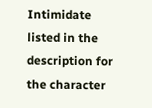Intimidate listed in the description for the character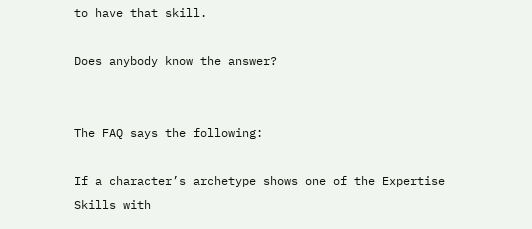to have that skill.

Does anybody know the answer?


The FAQ says the following:

If a character’s archetype shows one of the Expertise
Skills with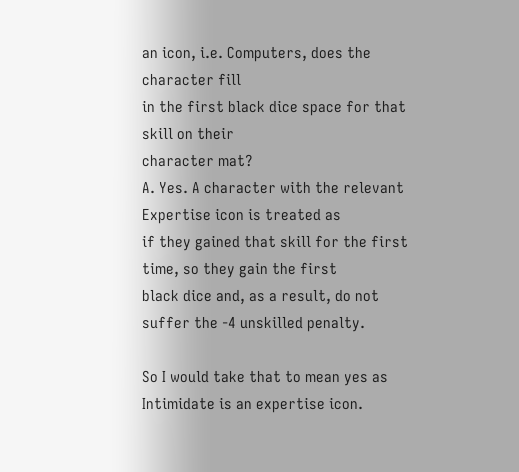an icon, i.e. Computers, does the character fill
in the first black dice space for that skill on their
character mat?
A. Yes. A character with the relevant Expertise icon is treated as
if they gained that skill for the first time, so they gain the first
black dice and, as a result, do not suffer the -4 unskilled penalty.

So I would take that to mean yes as Intimidate is an expertise icon.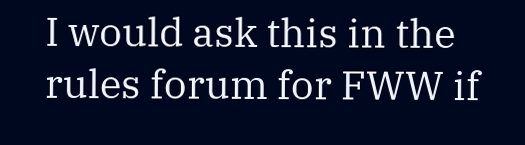I would ask this in the rules forum for FWW if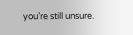you’re still unsure.